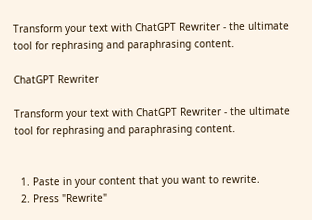Transform your text with ChatGPT Rewriter - the ultimate tool for rephrasing and paraphrasing content.

ChatGPT Rewriter

Transform your text with ChatGPT Rewriter - the ultimate tool for rephrasing and paraphrasing content.


  1. Paste in your content that you want to rewrite.
  2. Press "Rewrite"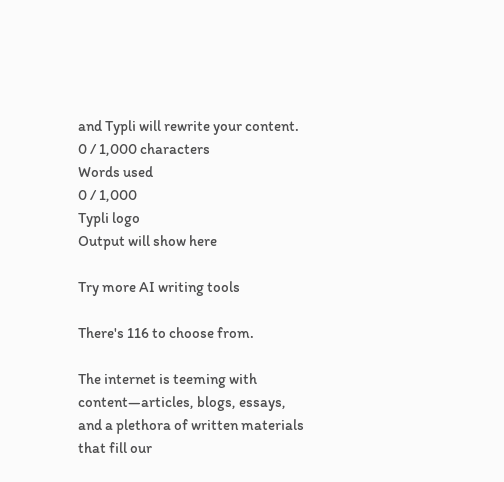and Typli will rewrite your content.
0 / 1,000 characters
Words used
0 / 1,000
Typli logo
Output will show here

Try more AI writing tools

There's 116 to choose from.

The internet is teeming with content—articles, blogs, essays, and a plethora of written materials that fill our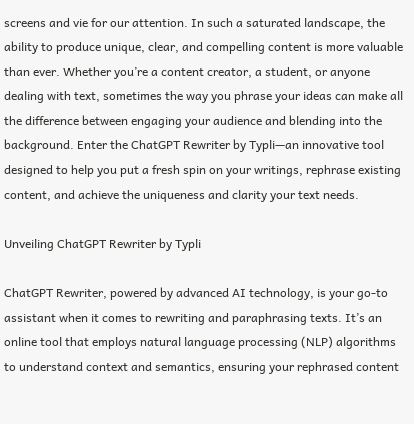screens and vie for our attention. In such a saturated landscape, the ability to produce unique, clear, and compelling content is more valuable than ever. Whether you’re a content creator, a student, or anyone dealing with text, sometimes the way you phrase your ideas can make all the difference between engaging your audience and blending into the background. Enter the ChatGPT Rewriter by Typli—an innovative tool designed to help you put a fresh spin on your writings, rephrase existing content, and achieve the uniqueness and clarity your text needs.

Unveiling ChatGPT Rewriter by Typli

ChatGPT Rewriter, powered by advanced AI technology, is your go-to assistant when it comes to rewriting and paraphrasing texts. It’s an online tool that employs natural language processing (NLP) algorithms to understand context and semantics, ensuring your rephrased content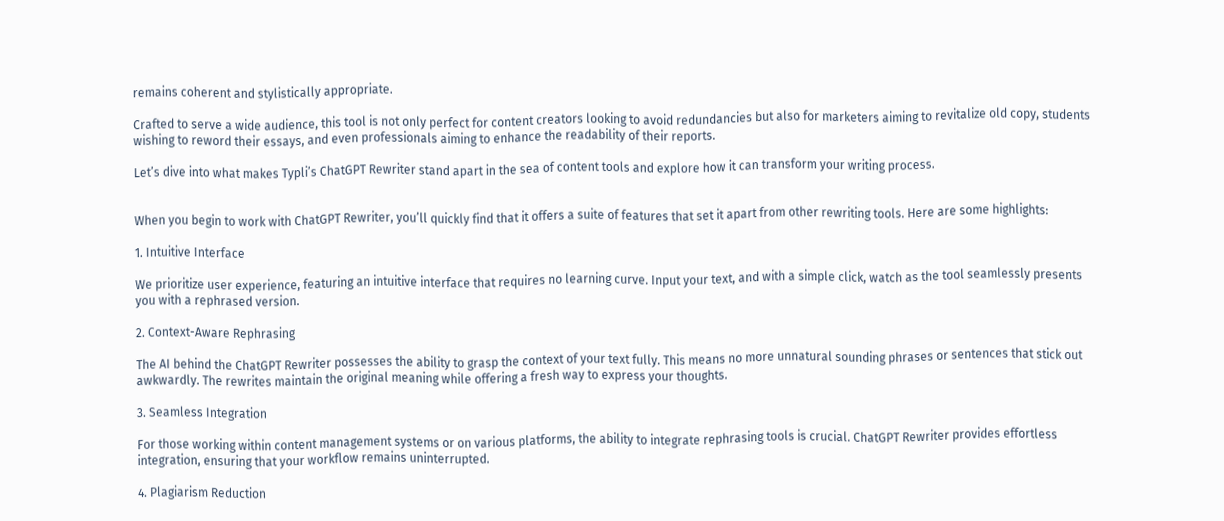remains coherent and stylistically appropriate.

Crafted to serve a wide audience, this tool is not only perfect for content creators looking to avoid redundancies but also for marketers aiming to revitalize old copy, students wishing to reword their essays, and even professionals aiming to enhance the readability of their reports.

Let’s dive into what makes Typli’s ChatGPT Rewriter stand apart in the sea of content tools and explore how it can transform your writing process.


When you begin to work with ChatGPT Rewriter, you’ll quickly find that it offers a suite of features that set it apart from other rewriting tools. Here are some highlights:

1. Intuitive Interface

We prioritize user experience, featuring an intuitive interface that requires no learning curve. Input your text, and with a simple click, watch as the tool seamlessly presents you with a rephrased version.

2. Context-Aware Rephrasing

The AI behind the ChatGPT Rewriter possesses the ability to grasp the context of your text fully. This means no more unnatural sounding phrases or sentences that stick out awkwardly. The rewrites maintain the original meaning while offering a fresh way to express your thoughts.

3. Seamless Integration

For those working within content management systems or on various platforms, the ability to integrate rephrasing tools is crucial. ChatGPT Rewriter provides effortless integration, ensuring that your workflow remains uninterrupted.

4. Plagiarism Reduction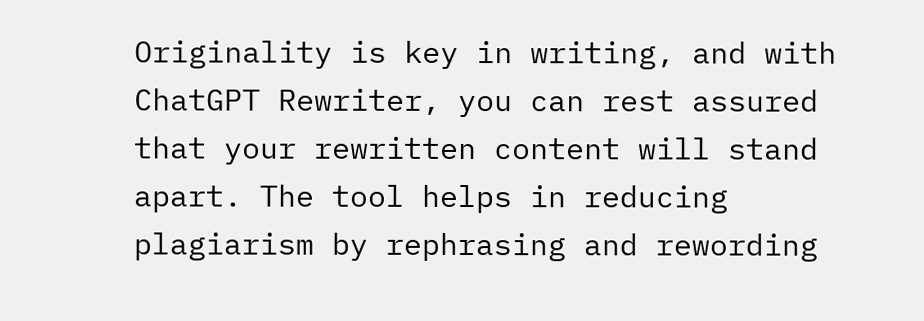Originality is key in writing, and with ChatGPT Rewriter, you can rest assured that your rewritten content will stand apart. The tool helps in reducing plagiarism by rephrasing and rewording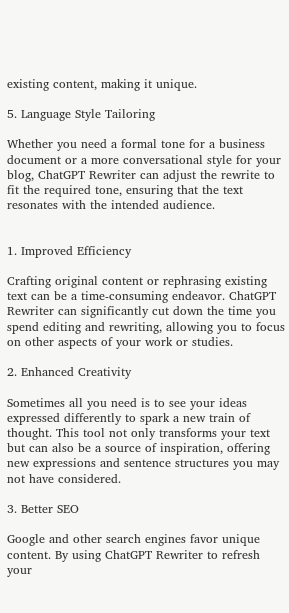existing content, making it unique.

5. Language Style Tailoring

Whether you need a formal tone for a business document or a more conversational style for your blog, ChatGPT Rewriter can adjust the rewrite to fit the required tone, ensuring that the text resonates with the intended audience.


1. Improved Efficiency

Crafting original content or rephrasing existing text can be a time-consuming endeavor. ChatGPT Rewriter can significantly cut down the time you spend editing and rewriting, allowing you to focus on other aspects of your work or studies.

2. Enhanced Creativity

Sometimes all you need is to see your ideas expressed differently to spark a new train of thought. This tool not only transforms your text but can also be a source of inspiration, offering new expressions and sentence structures you may not have considered.

3. Better SEO

Google and other search engines favor unique content. By using ChatGPT Rewriter to refresh your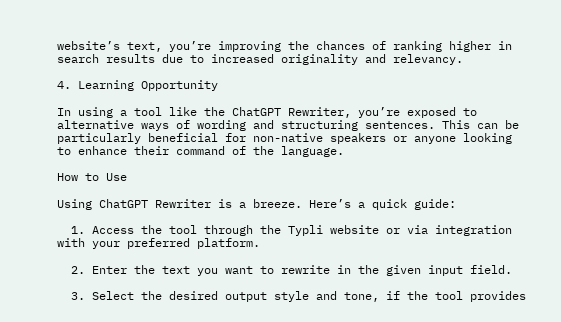website’s text, you’re improving the chances of ranking higher in search results due to increased originality and relevancy.

4. Learning Opportunity

In using a tool like the ChatGPT Rewriter, you’re exposed to alternative ways of wording and structuring sentences. This can be particularly beneficial for non-native speakers or anyone looking to enhance their command of the language.

How to Use

Using ChatGPT Rewriter is a breeze. Here’s a quick guide:

  1. Access the tool through the Typli website or via integration with your preferred platform.

  2. Enter the text you want to rewrite in the given input field.

  3. Select the desired output style and tone, if the tool provides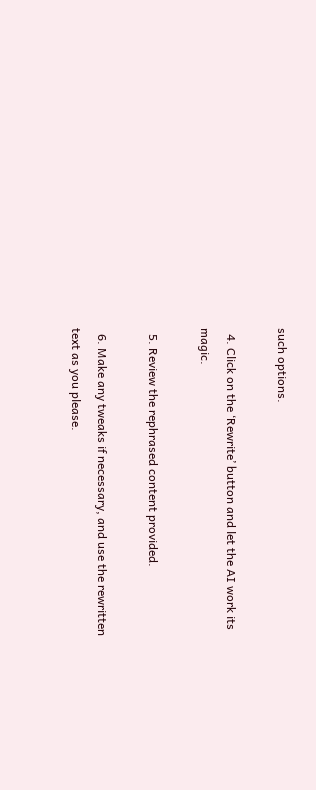such options.

  4. Click on the ‘Rewrite’ button and let the AI work its magic.

  5. Review the rephrased content provided.

  6. Make any tweaks if necessary, and use the rewritten text as you please.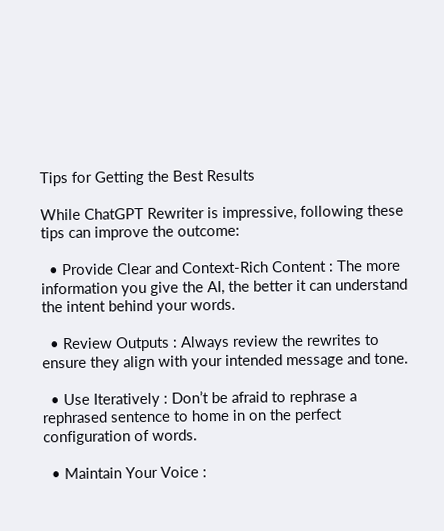Tips for Getting the Best Results

While ChatGPT Rewriter is impressive, following these tips can improve the outcome:

  • Provide Clear and Context-Rich Content : The more information you give the AI, the better it can understand the intent behind your words.

  • Review Outputs : Always review the rewrites to ensure they align with your intended message and tone.

  • Use Iteratively : Don’t be afraid to rephrase a rephrased sentence to home in on the perfect configuration of words.

  • Maintain Your Voice :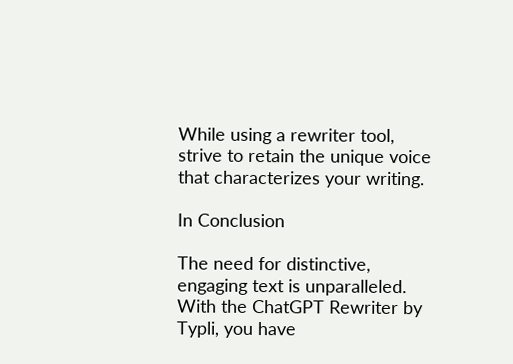While using a rewriter tool, strive to retain the unique voice that characterizes your writing.

In Conclusion

The need for distinctive, engaging text is unparalleled. With the ChatGPT Rewriter by Typli, you have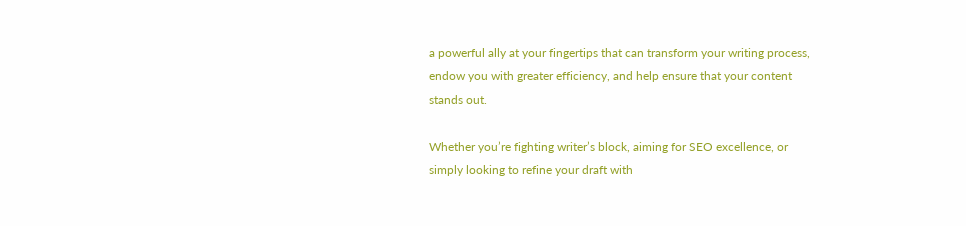a powerful ally at your fingertips that can transform your writing process, endow you with greater efficiency, and help ensure that your content stands out.

Whether you’re fighting writer’s block, aiming for SEO excellence, or simply looking to refine your draft with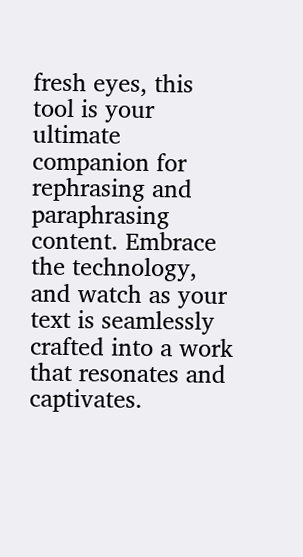fresh eyes, this tool is your ultimate companion for rephrasing and paraphrasing content. Embrace the technology, and watch as your text is seamlessly crafted into a work that resonates and captivates.